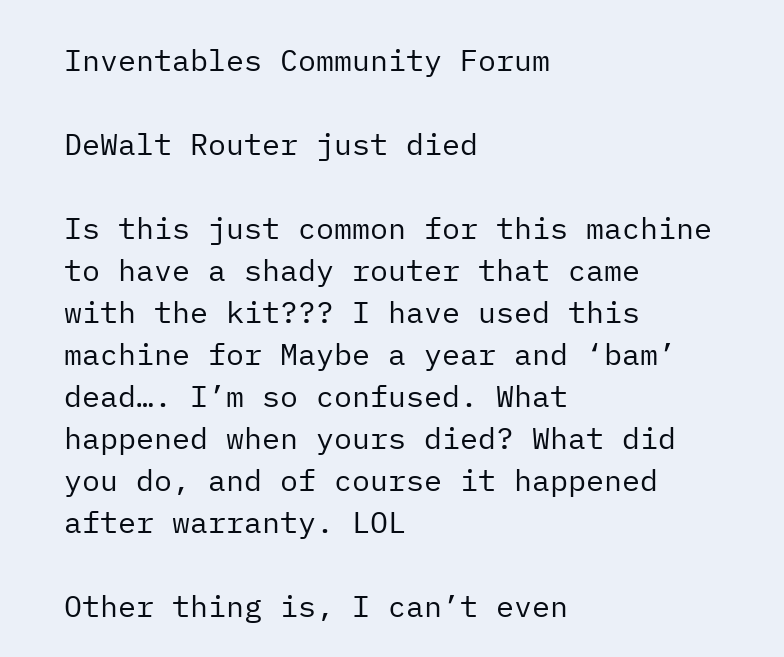Inventables Community Forum

DeWalt Router just died

Is this just common for this machine to have a shady router that came with the kit??? I have used this machine for Maybe a year and ‘bam’ dead…. I’m so confused. What happened when yours died? What did you do, and of course it happened after warranty. LOL

Other thing is, I can’t even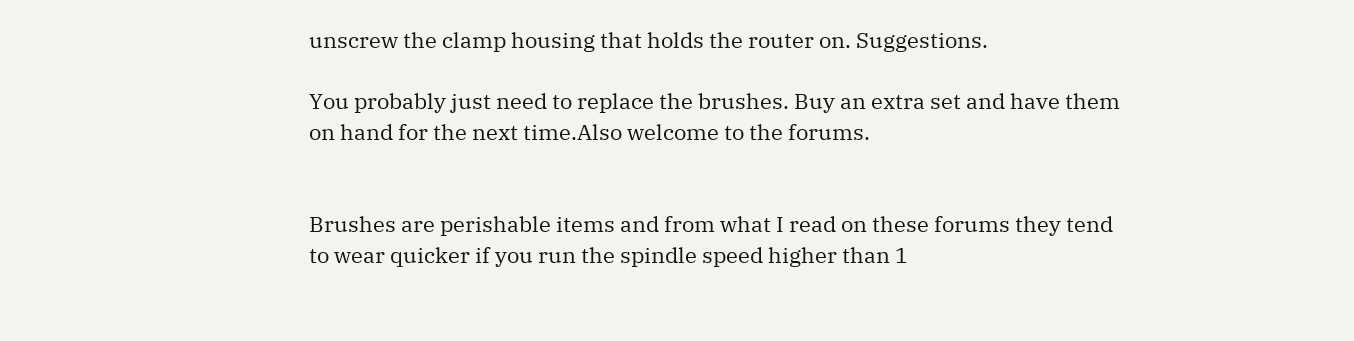unscrew the clamp housing that holds the router on. Suggestions.

You probably just need to replace the brushes. Buy an extra set and have them on hand for the next time.Also welcome to the forums.


Brushes are perishable items and from what I read on these forums they tend to wear quicker if you run the spindle speed higher than 1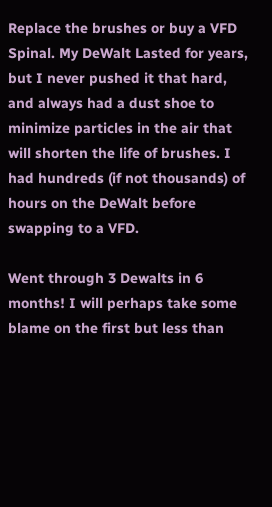Replace the brushes or buy a VFD Spinal. My DeWalt Lasted for years, but I never pushed it that hard, and always had a dust shoe to minimize particles in the air that will shorten the life of brushes. I had hundreds (if not thousands) of hours on the DeWalt before swapping to a VFD.

Went through 3 Dewalts in 6 months! I will perhaps take some blame on the first but less than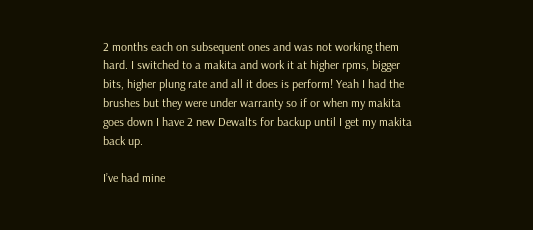2 months each on subsequent ones and was not working them hard. I switched to a makita and work it at higher rpms, bigger bits, higher plung rate and all it does is perform! Yeah I had the brushes but they were under warranty so if or when my makita goes down I have 2 new Dewalts for backup until I get my makita back up.

I’ve had mine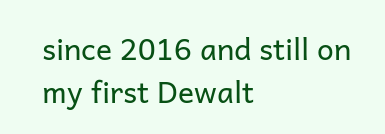since 2016 and still on my first Dewalt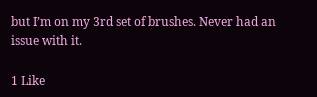but I’m on my 3rd set of brushes. Never had an issue with it.

1 Like